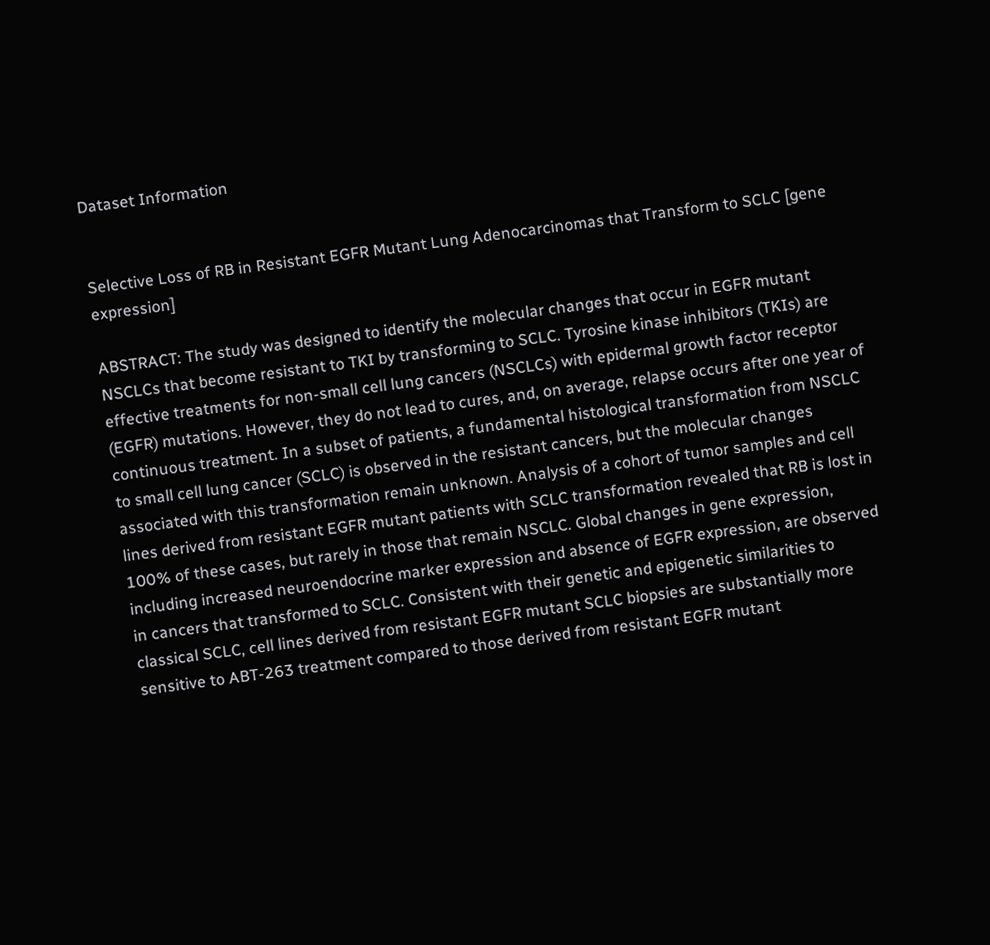Dataset Information


Selective Loss of RB in Resistant EGFR Mutant Lung Adenocarcinomas that Transform to SCLC [gene expression]

ABSTRACT: The study was designed to identify the molecular changes that occur in EGFR mutant NSCLCs that become resistant to TKI by transforming to SCLC. Tyrosine kinase inhibitors (TKIs) are effective treatments for non-small cell lung cancers (NSCLCs) with epidermal growth factor receptor (EGFR) mutations. However, they do not lead to cures, and, on average, relapse occurs after one year of continuous treatment. In a subset of patients, a fundamental histological transformation from NSCLC to small cell lung cancer (SCLC) is observed in the resistant cancers, but the molecular changes associated with this transformation remain unknown. Analysis of a cohort of tumor samples and cell lines derived from resistant EGFR mutant patients with SCLC transformation revealed that RB is lost in 100% of these cases, but rarely in those that remain NSCLC. Global changes in gene expression, including increased neuroendocrine marker expression and absence of EGFR expression, are observed in cancers that transformed to SCLC. Consistent with their genetic and epigenetic similarities to classical SCLC, cell lines derived from resistant EGFR mutant SCLC biopsies are substantially more sensitive to ABT-263 treatment compared to those derived from resistant EGFR mutant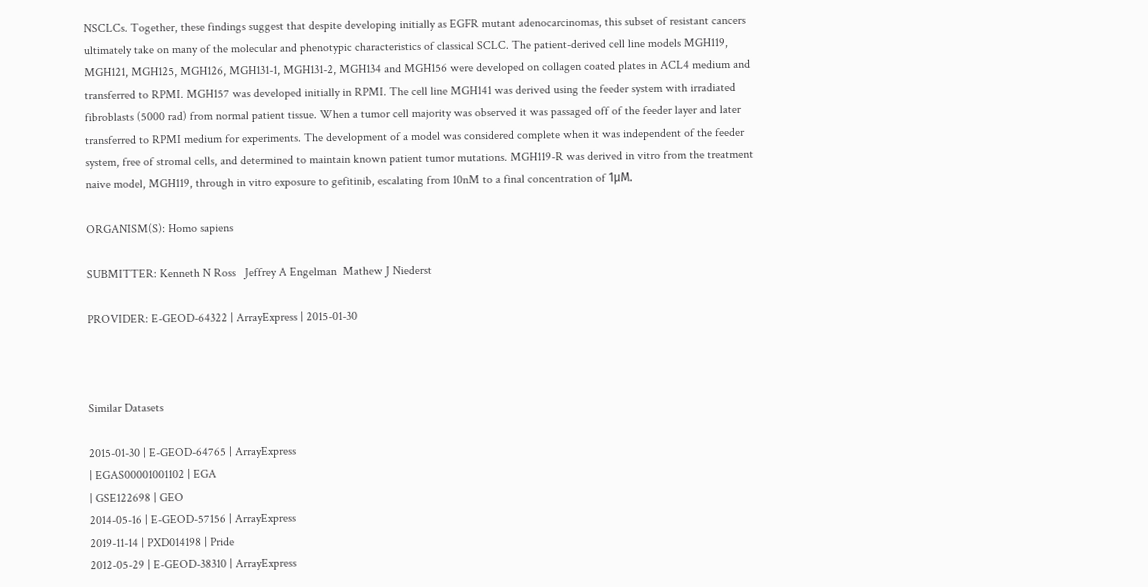NSCLCs. Together, these findings suggest that despite developing initially as EGFR mutant adenocarcinomas, this subset of resistant cancers ultimately take on many of the molecular and phenotypic characteristics of classical SCLC. The patient-derived cell line models MGH119, MGH121, MGH125, MGH126, MGH131-1, MGH131-2, MGH134 and MGH156 were developed on collagen coated plates in ACL4 medium and transferred to RPMI. MGH157 was developed initially in RPMI. The cell line MGH141 was derived using the feeder system with irradiated fibroblasts (5000 rad) from normal patient tissue. When a tumor cell majority was observed it was passaged off of the feeder layer and later transferred to RPMI medium for experiments. The development of a model was considered complete when it was independent of the feeder system, free of stromal cells, and determined to maintain known patient tumor mutations. MGH119-R was derived in vitro from the treatment naive model, MGH119, through in vitro exposure to gefitinib, escalating from 10nM to a final concentration of 1μM.

ORGANISM(S): Homo sapiens

SUBMITTER: Kenneth N Ross   Jeffrey A Engelman  Mathew J Niederst

PROVIDER: E-GEOD-64322 | ArrayExpress | 2015-01-30



Similar Datasets

2015-01-30 | E-GEOD-64765 | ArrayExpress
| EGAS00001001102 | EGA
| GSE122698 | GEO
2014-05-16 | E-GEOD-57156 | ArrayExpress
2019-11-14 | PXD014198 | Pride
2012-05-29 | E-GEOD-38310 | ArrayExpress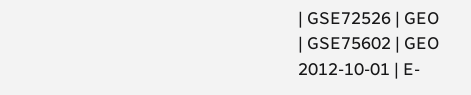| GSE72526 | GEO
| GSE75602 | GEO
2012-10-01 | E-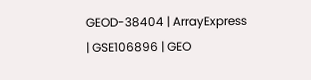GEOD-38404 | ArrayExpress
| GSE106896 | GEO